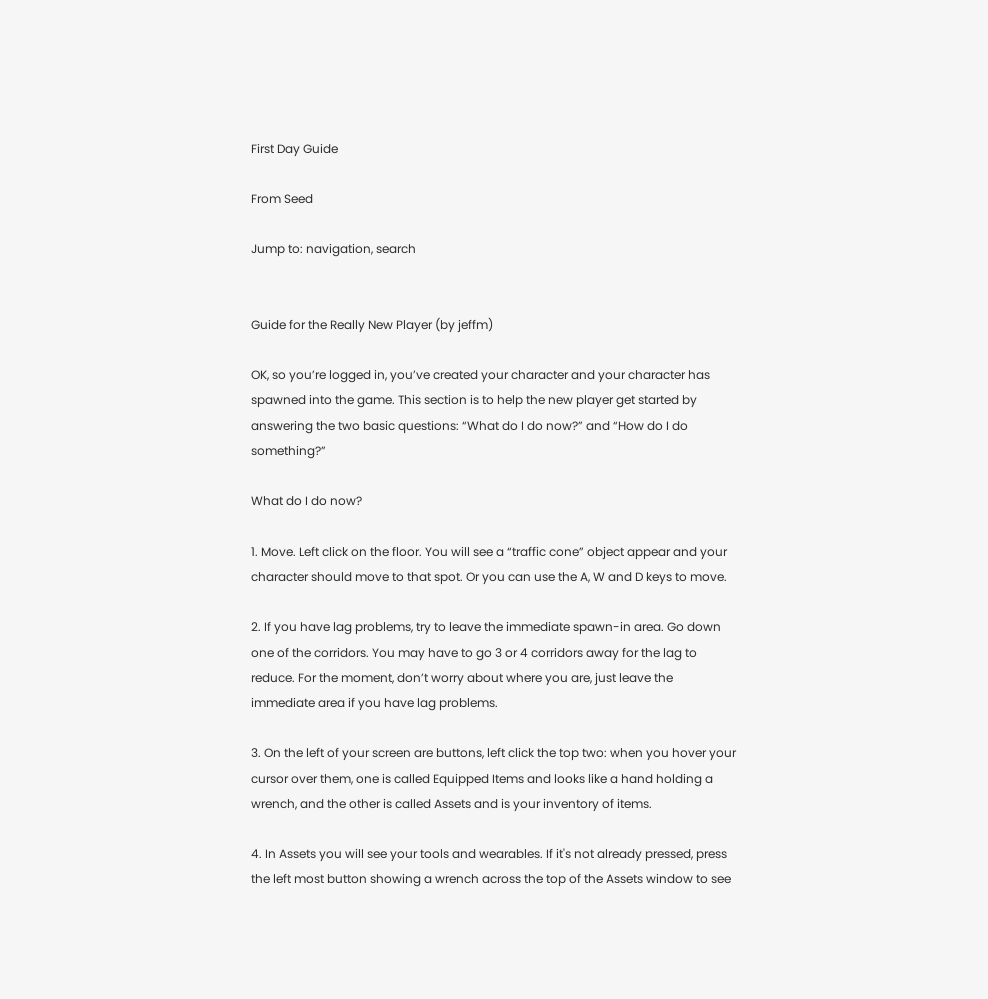First Day Guide

From Seed

Jump to: navigation, search


Guide for the Really New Player (by jeffm)

OK, so you’re logged in, you’ve created your character and your character has spawned into the game. This section is to help the new player get started by answering the two basic questions: “What do I do now?” and “How do I do something?”

What do I do now?

1. Move. Left click on the floor. You will see a “traffic cone” object appear and your character should move to that spot. Or you can use the A, W and D keys to move.

2. If you have lag problems, try to leave the immediate spawn-in area. Go down one of the corridors. You may have to go 3 or 4 corridors away for the lag to reduce. For the moment, don’t worry about where you are, just leave the immediate area if you have lag problems.

3. On the left of your screen are buttons, left click the top two: when you hover your cursor over them, one is called Equipped Items and looks like a hand holding a wrench, and the other is called Assets and is your inventory of items.

4. In Assets you will see your tools and wearables. If it's not already pressed, press the left most button showing a wrench across the top of the Assets window to see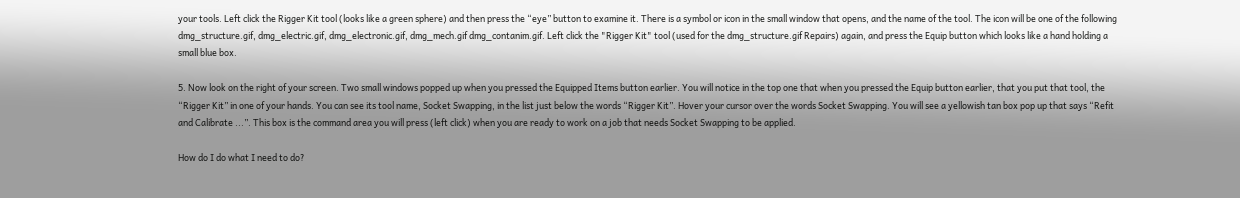your tools. Left click the Rigger Kit tool (looks like a green sphere) and then press the “eye” button to examine it. There is a symbol or icon in the small window that opens, and the name of the tool. The icon will be one of the following dmg_structure.gif, dmg_electric.gif, dmg_electronic.gif, dmg_mech.gif dmg_contanim.gif. Left click the "Rigger Kit" tool (used for the dmg_structure.gif Repairs) again, and press the Equip button which looks like a hand holding a small blue box.

5. Now look on the right of your screen. Two small windows popped up when you pressed the Equipped Items button earlier. You will notice in the top one that when you pressed the Equip button earlier, that you put that tool, the “Rigger Kit” in one of your hands. You can see its tool name, Socket Swapping, in the list just below the words “Rigger Kit”. Hover your cursor over the words Socket Swapping. You will see a yellowish tan box pop up that says “Refit and Calibrate ...”. This box is the command area you will press (left click) when you are ready to work on a job that needs Socket Swapping to be applied.

How do I do what I need to do?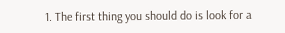1. The first thing you should do is look for a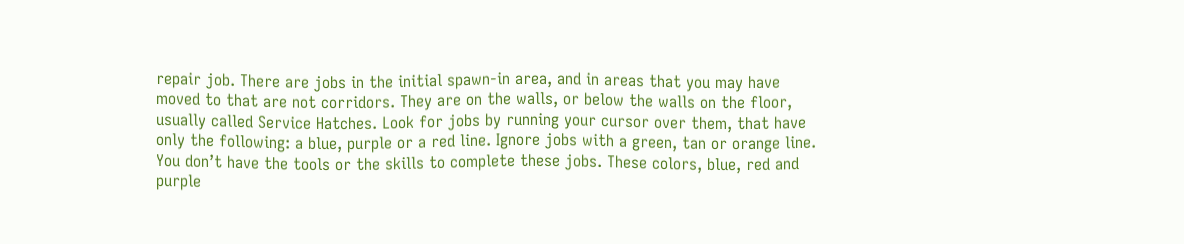repair job. There are jobs in the initial spawn-in area, and in areas that you may have moved to that are not corridors. They are on the walls, or below the walls on the floor, usually called Service Hatches. Look for jobs by running your cursor over them, that have only the following: a blue, purple or a red line. Ignore jobs with a green, tan or orange line. You don’t have the tools or the skills to complete these jobs. These colors, blue, red and purple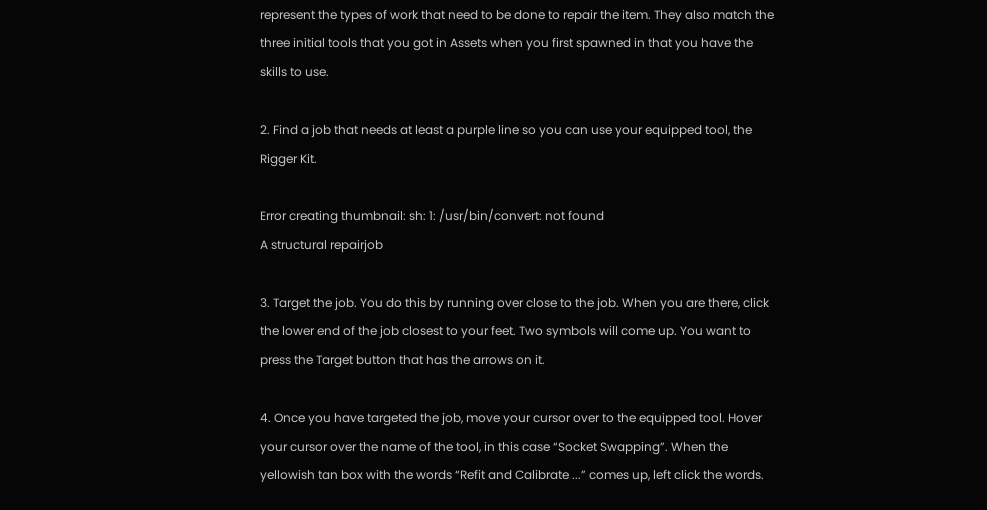represent the types of work that need to be done to repair the item. They also match the three initial tools that you got in Assets when you first spawned in that you have the skills to use.

2. Find a job that needs at least a purple line so you can use your equipped tool, the Rigger Kit.

Error creating thumbnail: sh: 1: /usr/bin/convert: not found
A structural repairjob

3. Target the job. You do this by running over close to the job. When you are there, click the lower end of the job closest to your feet. Two symbols will come up. You want to press the Target button that has the arrows on it.

4. Once you have targeted the job, move your cursor over to the equipped tool. Hover your cursor over the name of the tool, in this case “Socket Swapping”. When the yellowish tan box with the words “Refit and Calibrate ...” comes up, left click the words.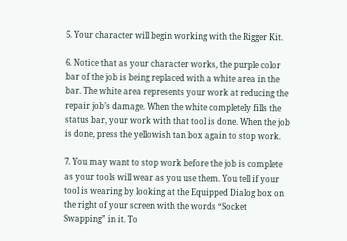5. Your character will begin working with the Rigger Kit.

6. Notice that as your character works, the purple color bar of the job is being replaced with a white area in the bar. The white area represents your work at reducing the repair job’s damage. When the white completely fills the status bar, your work with that tool is done. When the job is done, press the yellowish tan box again to stop work.

7. You may want to stop work before the job is complete as your tools will wear as you use them. You tell if your tool is wearing by looking at the Equipped Dialog box on the right of your screen with the words “Socket Swapping” in it. To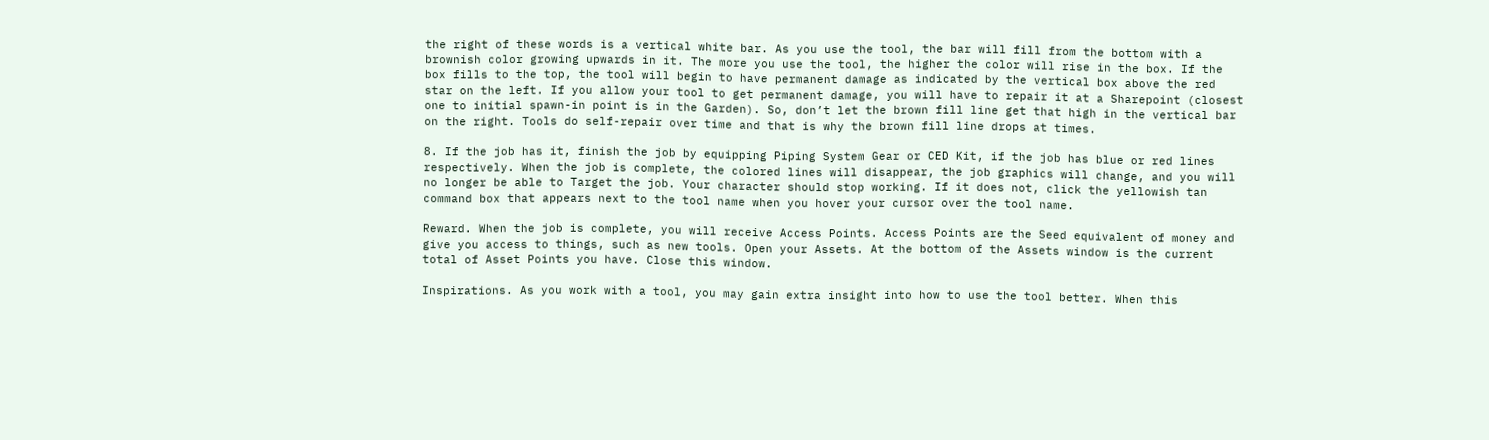the right of these words is a vertical white bar. As you use the tool, the bar will fill from the bottom with a brownish color growing upwards in it. The more you use the tool, the higher the color will rise in the box. If the box fills to the top, the tool will begin to have permanent damage as indicated by the vertical box above the red star on the left. If you allow your tool to get permanent damage, you will have to repair it at a Sharepoint (closest one to initial spawn-in point is in the Garden). So, don’t let the brown fill line get that high in the vertical bar on the right. Tools do self-repair over time and that is why the brown fill line drops at times.

8. If the job has it, finish the job by equipping Piping System Gear or CED Kit, if the job has blue or red lines respectively. When the job is complete, the colored lines will disappear, the job graphics will change, and you will no longer be able to Target the job. Your character should stop working. If it does not, click the yellowish tan command box that appears next to the tool name when you hover your cursor over the tool name.

Reward. When the job is complete, you will receive Access Points. Access Points are the Seed equivalent of money and give you access to things, such as new tools. Open your Assets. At the bottom of the Assets window is the current total of Asset Points you have. Close this window.

Inspirations. As you work with a tool, you may gain extra insight into how to use the tool better. When this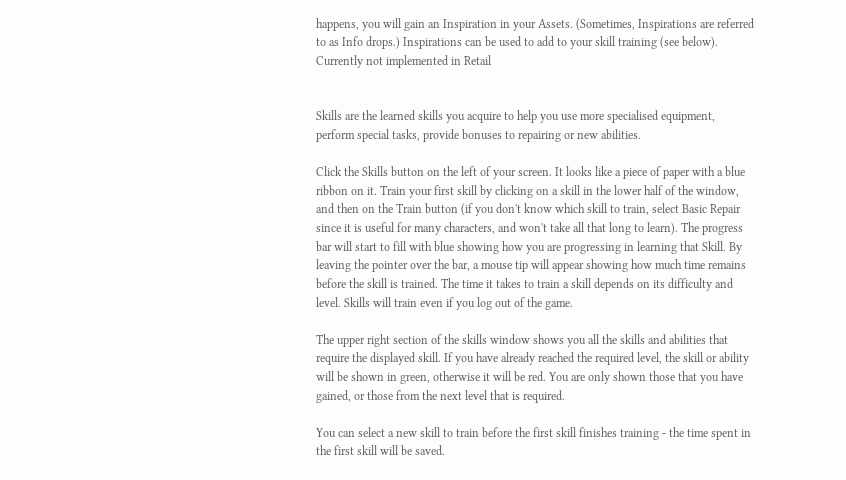happens, you will gain an Inspiration in your Assets. (Sometimes, Inspirations are referred to as Info drops.) Inspirations can be used to add to your skill training (see below). Currently not implemented in Retail


Skills are the learned skills you acquire to help you use more specialised equipment, perform special tasks, provide bonuses to repairing or new abilities.

Click the Skills button on the left of your screen. It looks like a piece of paper with a blue ribbon on it. Train your first skill by clicking on a skill in the lower half of the window, and then on the Train button (if you don't know which skill to train, select Basic Repair since it is useful for many characters, and won't take all that long to learn). The progress bar will start to fill with blue showing how you are progressing in learning that Skill. By leaving the pointer over the bar, a mouse tip will appear showing how much time remains before the skill is trained. The time it takes to train a skill depends on its difficulty and level. Skills will train even if you log out of the game.

The upper right section of the skills window shows you all the skills and abilities that require the displayed skill. If you have already reached the required level, the skill or ability will be shown in green, otherwise it will be red. You are only shown those that you have gained, or those from the next level that is required.

You can select a new skill to train before the first skill finishes training - the time spent in the first skill will be saved.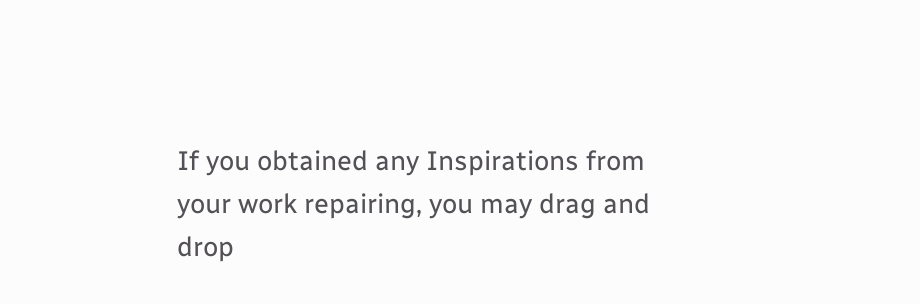If you obtained any Inspirations from your work repairing, you may drag and drop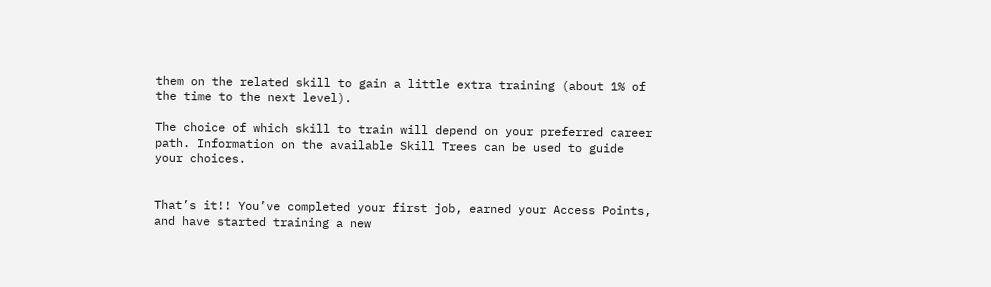them on the related skill to gain a little extra training (about 1% of the time to the next level).

The choice of which skill to train will depend on your preferred career path. Information on the available Skill Trees can be used to guide your choices.


That’s it!! You’ve completed your first job, earned your Access Points, and have started training a new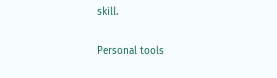skill.

Personal tools